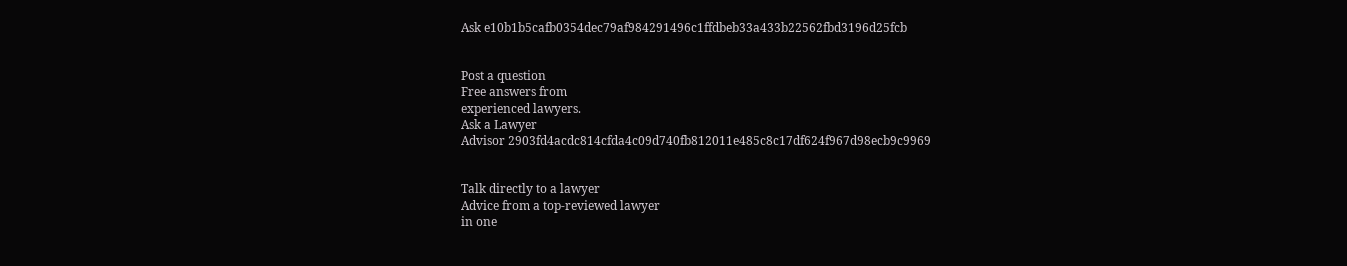Ask e10b1b5cafb0354dec79af984291496c1ffdbeb33a433b22562fbd3196d25fcb


Post a question
Free answers from
experienced lawyers.
Ask a Lawyer
Advisor 2903fd4acdc814cfda4c09d740fb812011e485c8c17df624f967d98ecb9c9969


Talk directly to a lawyer
Advice from a top-reviewed lawyer
in one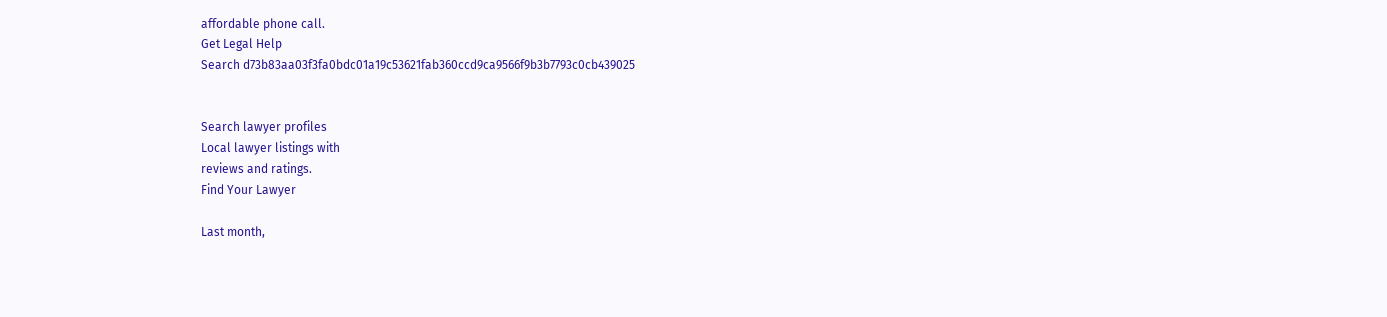affordable phone call.
Get Legal Help
Search d73b83aa03f3fa0bdc01a19c53621fab360ccd9ca9566f9b3b7793c0cb439025


Search lawyer profiles
Local lawyer listings with
reviews and ratings.
Find Your Lawyer

Last month,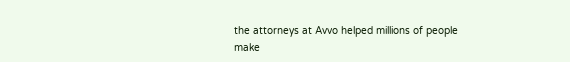the attorneys at Avvo helped millions of people
make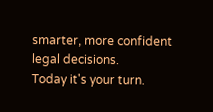smarter, more confident legal decisions.
Today it's your turn.